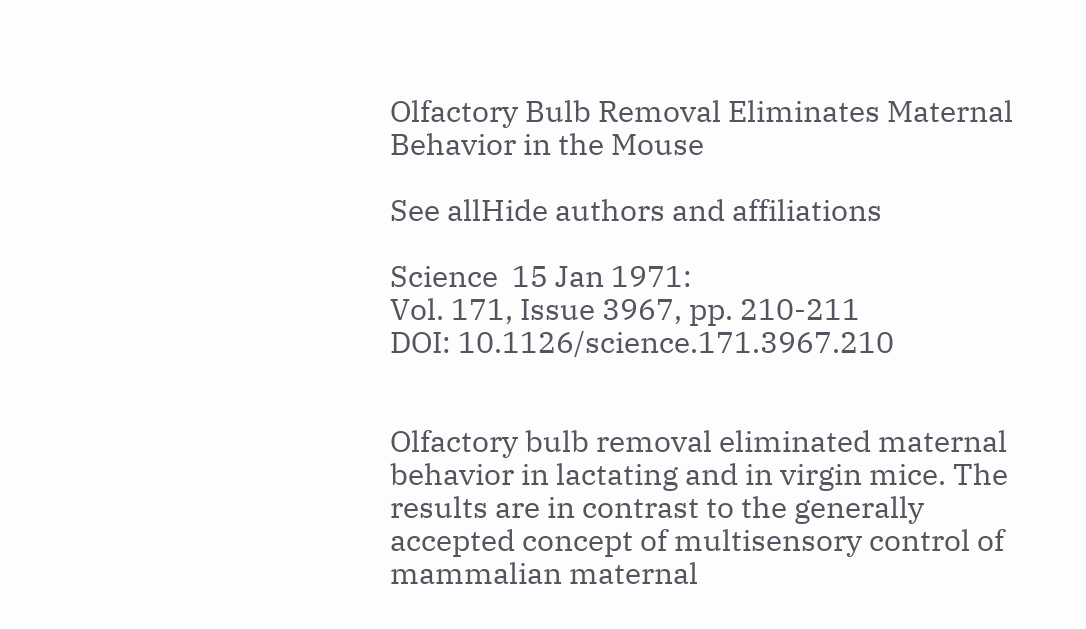Olfactory Bulb Removal Eliminates Maternal Behavior in the Mouse

See allHide authors and affiliations

Science  15 Jan 1971:
Vol. 171, Issue 3967, pp. 210-211
DOI: 10.1126/science.171.3967.210


Olfactory bulb removal eliminated maternal behavior in lactating and in virgin mice. The results are in contrast to the generally accepted concept of multisensory control of mammalian maternal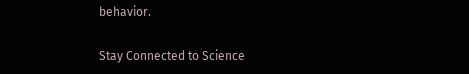behavior.

Stay Connected to Science